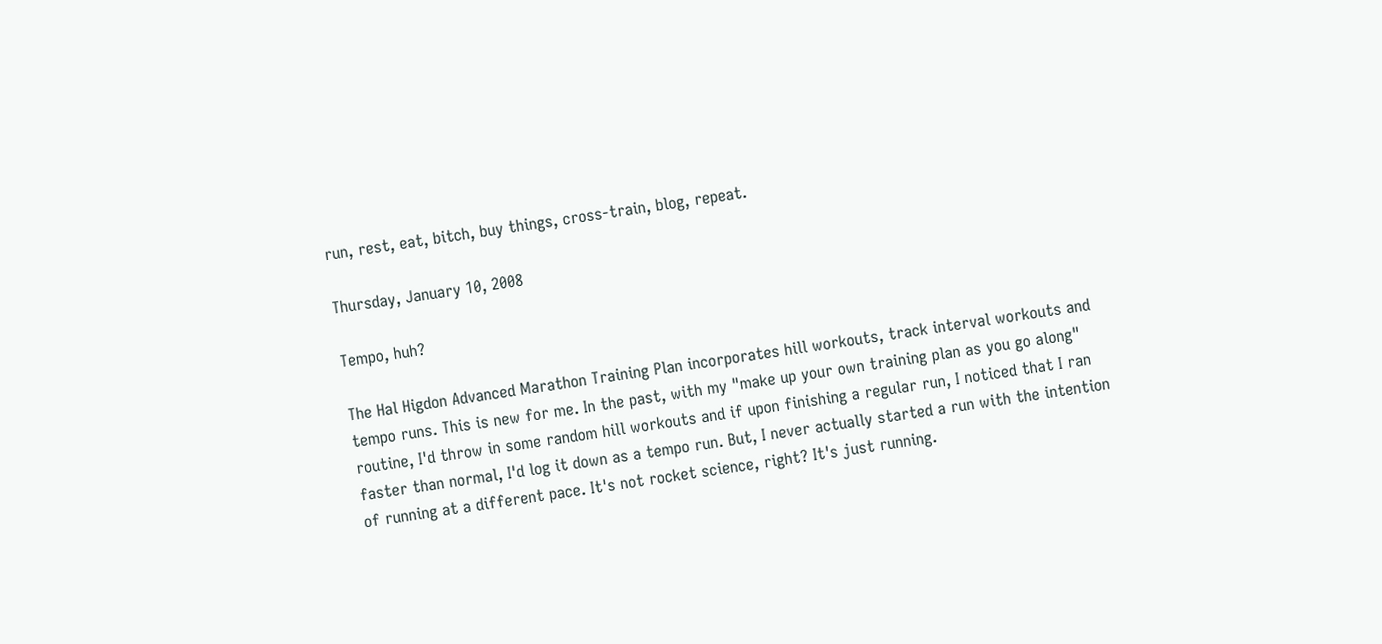run, rest, eat, bitch, buy things, cross-train, blog, repeat.

Thursday, January 10, 2008

Tempo, huh?

The Hal Higdon Advanced Marathon Training Plan incorporates hill workouts, track interval workouts and tempo runs. This is new for me. In the past, with my "make up your own training plan as you go along" routine, I'd throw in some random hill workouts and if upon finishing a regular run, I noticed that I ran faster than normal, I'd log it down as a tempo run. But, I never actually started a run with the intention of running at a different pace. It's not rocket science, right? It's just running.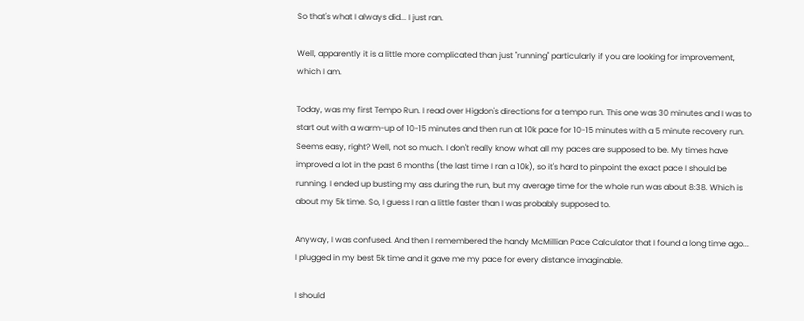So that's what I always did... I just ran.

Well, apparently it is a little more complicated than just "running" particularly if you are looking for improvement, which I am.

Today, was my first Tempo Run. I read over Higdon's directions for a tempo run. This one was 30 minutes and I was to start out with a warm-up of 10-15 minutes and then run at 10k pace for 10-15 minutes with a 5 minute recovery run. Seems easy, right? Well, not so much. I don't really know what all my paces are supposed to be. My times have improved a lot in the past 6 months (the last time I ran a 10k), so it's hard to pinpoint the exact pace I should be running. I ended up busting my ass during the run, but my average time for the whole run was about 8:38. Which is about my 5k time. So, I guess I ran a little faster than I was probably supposed to.

Anyway, I was confused. And then I remembered the handy McMillian Pace Calculator that I found a long time ago... I plugged in my best 5k time and it gave me my pace for every distance imaginable.

I should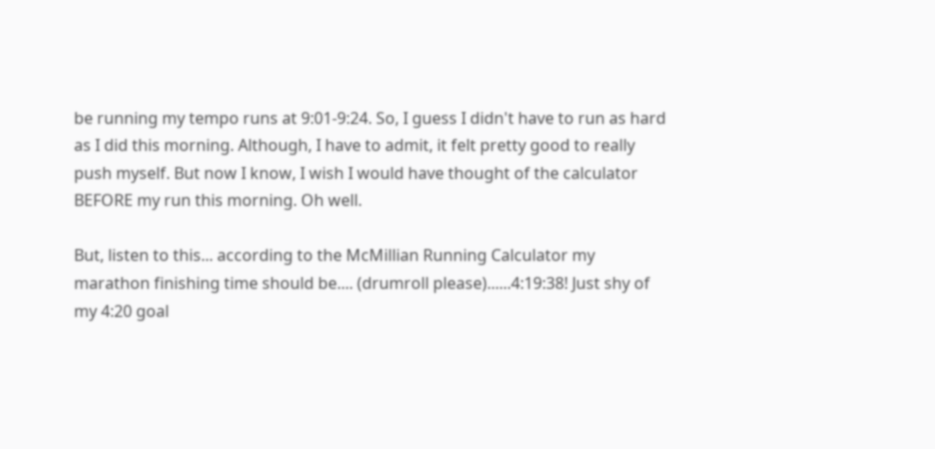be running my tempo runs at 9:01-9:24. So, I guess I didn't have to run as hard as I did this morning. Although, I have to admit, it felt pretty good to really push myself. But now I know, I wish I would have thought of the calculator BEFORE my run this morning. Oh well.

But, listen to this... according to the McMillian Running Calculator my marathon finishing time should be.... (drumroll please)......4:19:38! Just shy of my 4:20 goal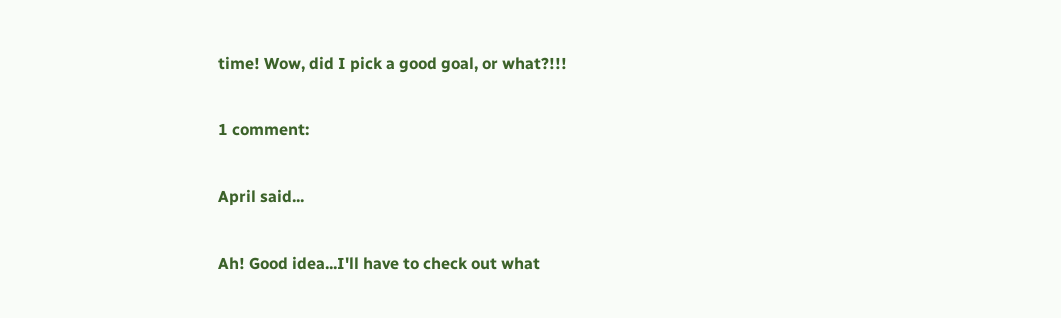time! Wow, did I pick a good goal, or what?!!!

1 comment:

April said...

Ah! Good idea...I'll have to check out what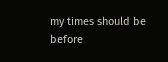my times should be before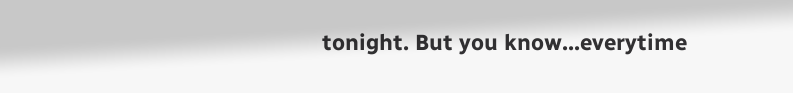tonight. But you know...everytime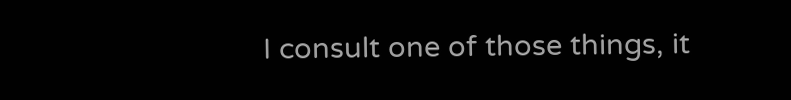I consult one of those things, it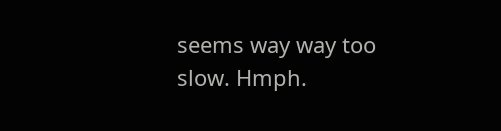seems way way too slow. Hmph.